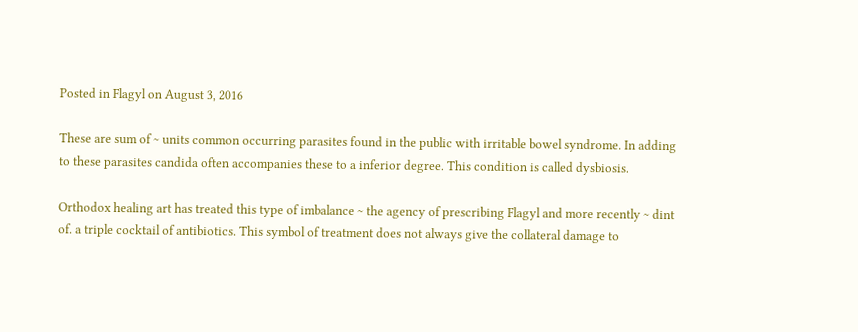Posted in Flagyl on August 3, 2016

These are sum of ~ units common occurring parasites found in the public with irritable bowel syndrome. In adding to these parasites candida often accompanies these to a inferior degree. This condition is called dysbiosis.

Orthodox healing art has treated this type of imbalance ~ the agency of prescribing Flagyl and more recently ~ dint of. a triple cocktail of antibiotics. This symbol of treatment does not always give the collateral damage to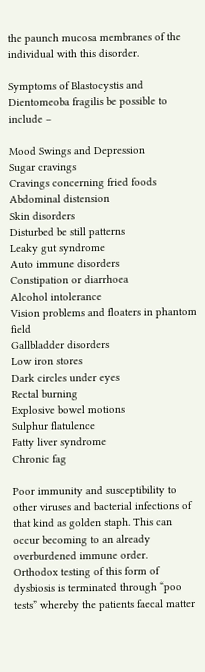the paunch mucosa membranes of the individual with this disorder.

Symptoms of Blastocystis and Dientomeoba fragilis be possible to include –

Mood Swings and Depression
Sugar cravings
Cravings concerning fried foods
Abdominal distension
Skin disorders
Disturbed be still patterns
Leaky gut syndrome
Auto immune disorders
Constipation or diarrhoea
Alcohol intolerance
Vision problems and floaters in phantom field
Gallbladder disorders
Low iron stores
Dark circles under eyes
Rectal burning
Explosive bowel motions
Sulphur flatulence
Fatty liver syndrome
Chronic fag

Poor immunity and susceptibility to other viruses and bacterial infections of that kind as golden staph. This can occur becoming to an already overburdened immune order.
Orthodox testing of this form of dysbiosis is terminated through “poo tests” whereby the patients faecal matter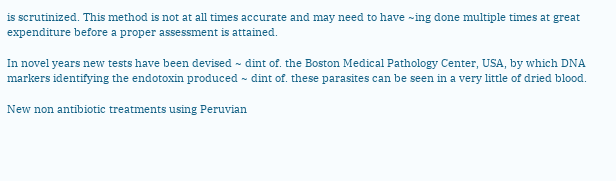is scrutinized. This method is not at all times accurate and may need to have ~ing done multiple times at great expenditure before a proper assessment is attained.

In novel years new tests have been devised ~ dint of. the Boston Medical Pathology Center, USA, by which DNA markers identifying the endotoxin produced ~ dint of. these parasites can be seen in a very little of dried blood.

New non antibiotic treatments using Peruvian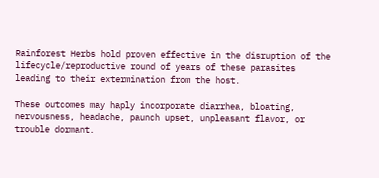Rainforest Herbs hold proven effective in the disruption of the lifecycle/reproductive round of years of these parasites leading to their extermination from the host.

These outcomes may haply incorporate diarrhea, bloating, nervousness, headache, paunch upset, unpleasant flavor, or trouble dormant.